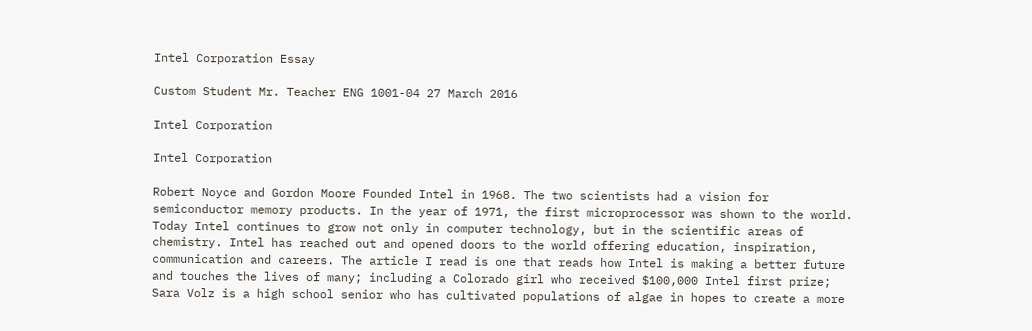Intel Corporation Essay

Custom Student Mr. Teacher ENG 1001-04 27 March 2016

Intel Corporation

Intel Corporation

Robert Noyce and Gordon Moore Founded Intel in 1968. The two scientists had a vision for semiconductor memory products. In the year of 1971, the first microprocessor was shown to the world. Today Intel continues to grow not only in computer technology, but in the scientific areas of chemistry. Intel has reached out and opened doors to the world offering education, inspiration, communication and careers. The article I read is one that reads how Intel is making a better future and touches the lives of many; including a Colorado girl who received $100,000 Intel first prize; Sara Volz is a high school senior who has cultivated populations of algae in hopes to create a more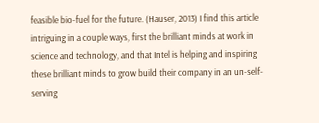feasible bio-fuel for the future. (Hauser, 2013) I find this article intriguing in a couple ways, first the brilliant minds at work in science and technology, and that Intel is helping and inspiring these brilliant minds to grow build their company in an un-self-serving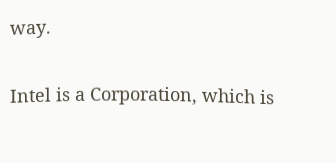way.

Intel is a Corporation, which is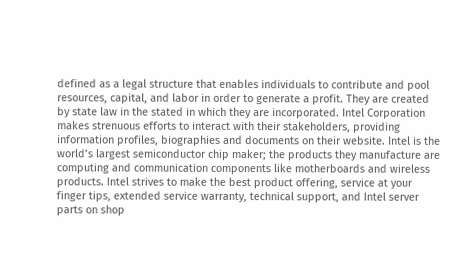defined as a legal structure that enables individuals to contribute and pool resources, capital, and labor in order to generate a profit. They are created by state law in the stated in which they are incorporated. Intel Corporation makes strenuous efforts to interact with their stakeholders, providing information profiles, biographies and documents on their website. Intel is the world’s largest semiconductor chip maker; the products they manufacture are computing and communication components like motherboards and wireless products. Intel strives to make the best product offering, service at your finger tips, extended service warranty, technical support, and Intel server parts on shop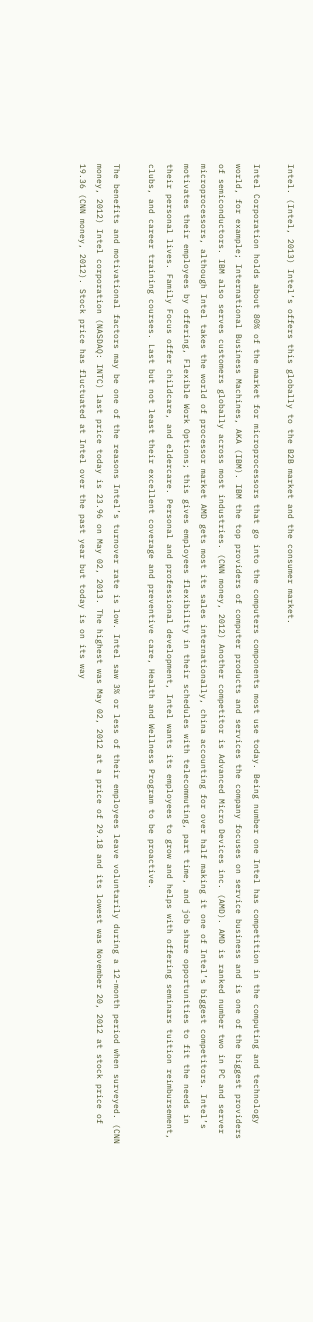Intel. (Intel, 2013) Intel’s offers this globally to the B2B market and the consumer market.

Intel Corporation holds about 80% of the market for microprocessors that go into the computers components most use today. Being number one Intel has competition in the computing and technology world, for example; International Business Machines, AKA (IBM). IBM the top providers of computer products and services the company focuses on service business and is one of the biggest providers of semiconductors. IBM also serves customers globally across most industries. (CNN money, 2012) Another competitor is Advanced Micro Devices inc. (AMD). AMD is ranked number two in PC and server microprocessors, although Intel takes the world of processor market AMD gets most its sales internationally, china accounting for over half making it one of Intel’s biggest competitors. Intel’s motivates their employees by offering, Flexible Work Options; this gives employees flexibility in their schedules with telecommuting, part time, and job share opportunities to fit the needs in their personal lives. Family Focus offer childcare, and eldercare. Personal and professional development, Intel wants its employees to grow and helps with offering seminars tuition reimbursement, clubs, and career training courses. Last but not least their excellent coverage and preventive care, Health and Wellness Program to be proactive.

The benefits and motivational factors may be one of the reasons Intel’s turnover rate is low. Intel saw 3% or less of their employees leave voluntarily during a 12-month period when surveyed. (CNN money, 2012) Intel corporation (NASDAQ: INTC) last price today is 23.96 on May 02, 2013. The highest was May 02, 2012 at a price of 29.18 and its lowest was November 20, 2012 at stock price of 19.36 (CNN money, 2012). Stock price has fluctuated at Intel over the past year but today is on its way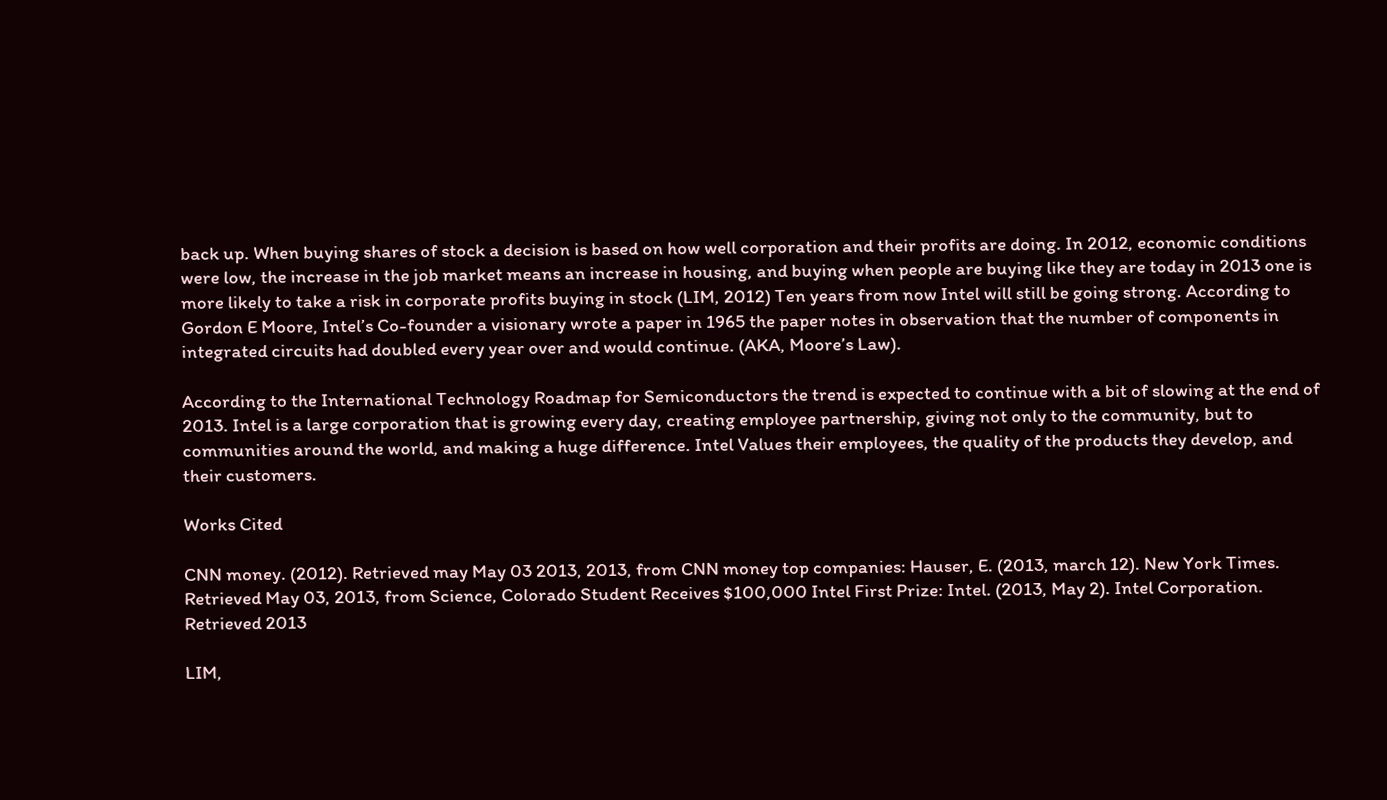back up. When buying shares of stock a decision is based on how well corporation and their profits are doing. In 2012, economic conditions were low, the increase in the job market means an increase in housing, and buying when people are buying like they are today in 2013 one is more likely to take a risk in corporate profits buying in stock (LIM, 2012) Ten years from now Intel will still be going strong. According to Gordon E Moore, Intel’s Co-founder a visionary wrote a paper in 1965 the paper notes in observation that the number of components in integrated circuits had doubled every year over and would continue. (AKA, Moore’s Law).

According to the International Technology Roadmap for Semiconductors the trend is expected to continue with a bit of slowing at the end of 2013. Intel is a large corporation that is growing every day, creating employee partnership, giving not only to the community, but to communities around the world, and making a huge difference. Intel Values their employees, the quality of the products they develop, and their customers.

Works Cited

CNN money. (2012). Retrieved may May 03 2013, 2013, from CNN money top companies: Hauser, E. (2013, march 12). New York Times. Retrieved May 03, 2013, from Science, Colorado Student Receives $100,000 Intel First Prize: Intel. (2013, May 2). Intel Corporation. Retrieved 2013

LIM,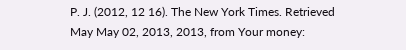P. J. (2012, 12 16). The New York Times. Retrieved May May 02, 2013, 2013, from Your money: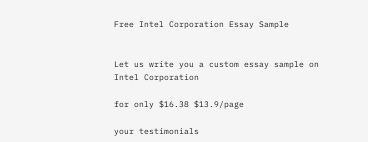Free Intel Corporation Essay Sample


Let us write you a custom essay sample on Intel Corporation

for only $16.38 $13.9/page

your testimonials